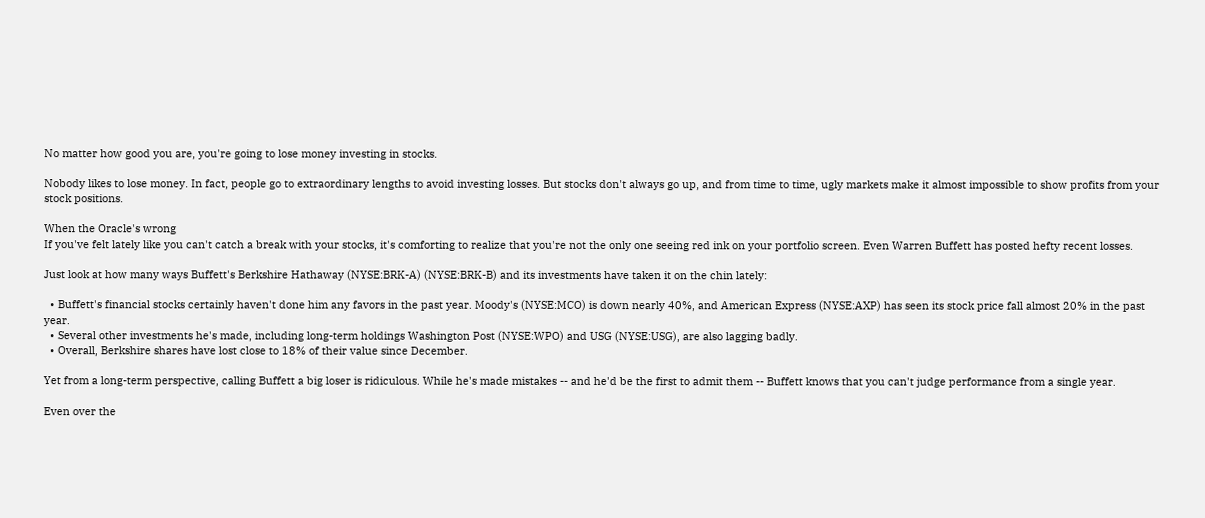No matter how good you are, you're going to lose money investing in stocks.

Nobody likes to lose money. In fact, people go to extraordinary lengths to avoid investing losses. But stocks don't always go up, and from time to time, ugly markets make it almost impossible to show profits from your stock positions.

When the Oracle's wrong
If you've felt lately like you can't catch a break with your stocks, it's comforting to realize that you're not the only one seeing red ink on your portfolio screen. Even Warren Buffett has posted hefty recent losses.

Just look at how many ways Buffett's Berkshire Hathaway (NYSE:BRK-A) (NYSE:BRK-B) and its investments have taken it on the chin lately:

  • Buffett's financial stocks certainly haven't done him any favors in the past year. Moody's (NYSE:MCO) is down nearly 40%, and American Express (NYSE:AXP) has seen its stock price fall almost 20% in the past year.
  • Several other investments he's made, including long-term holdings Washington Post (NYSE:WPO) and USG (NYSE:USG), are also lagging badly.
  • Overall, Berkshire shares have lost close to 18% of their value since December.

Yet from a long-term perspective, calling Buffett a big loser is ridiculous. While he's made mistakes -- and he'd be the first to admit them -- Buffett knows that you can't judge performance from a single year.

Even over the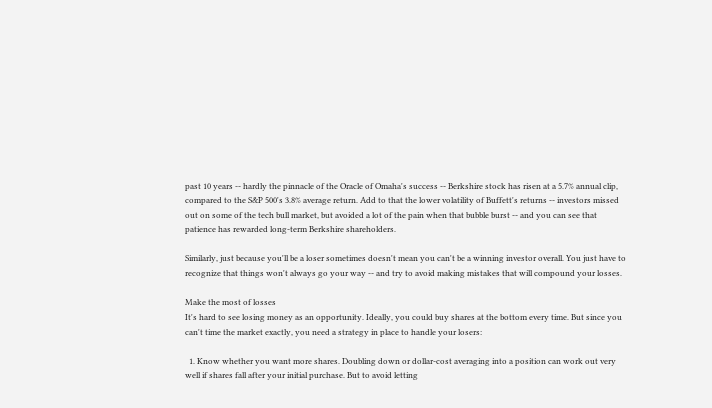past 10 years -- hardly the pinnacle of the Oracle of Omaha's success -- Berkshire stock has risen at a 5.7% annual clip, compared to the S&P 500's 3.8% average return. Add to that the lower volatility of Buffett's returns -- investors missed out on some of the tech bull market, but avoided a lot of the pain when that bubble burst -- and you can see that patience has rewarded long-term Berkshire shareholders.

Similarly, just because you'll be a loser sometimes doesn't mean you can't be a winning investor overall. You just have to recognize that things won't always go your way -- and try to avoid making mistakes that will compound your losses.

Make the most of losses
It's hard to see losing money as an opportunity. Ideally, you could buy shares at the bottom every time. But since you can't time the market exactly, you need a strategy in place to handle your losers:

  1. Know whether you want more shares. Doubling down or dollar-cost averaging into a position can work out very well if shares fall after your initial purchase. But to avoid letting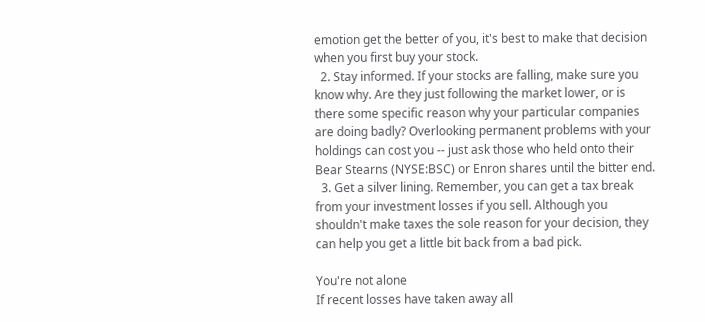emotion get the better of you, it's best to make that decision when you first buy your stock.
  2. Stay informed. If your stocks are falling, make sure you know why. Are they just following the market lower, or is there some specific reason why your particular companies are doing badly? Overlooking permanent problems with your holdings can cost you -- just ask those who held onto their Bear Stearns (NYSE:BSC) or Enron shares until the bitter end.
  3. Get a silver lining. Remember, you can get a tax break from your investment losses if you sell. Although you shouldn't make taxes the sole reason for your decision, they can help you get a little bit back from a bad pick.

You're not alone
If recent losses have taken away all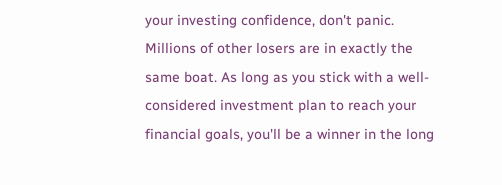your investing confidence, don't panic. Millions of other losers are in exactly the same boat. As long as you stick with a well-considered investment plan to reach your financial goals, you'll be a winner in the long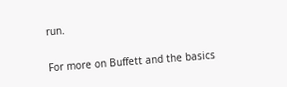run.

For more on Buffett and the basics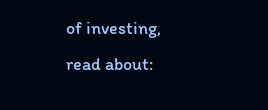of investing, read about: